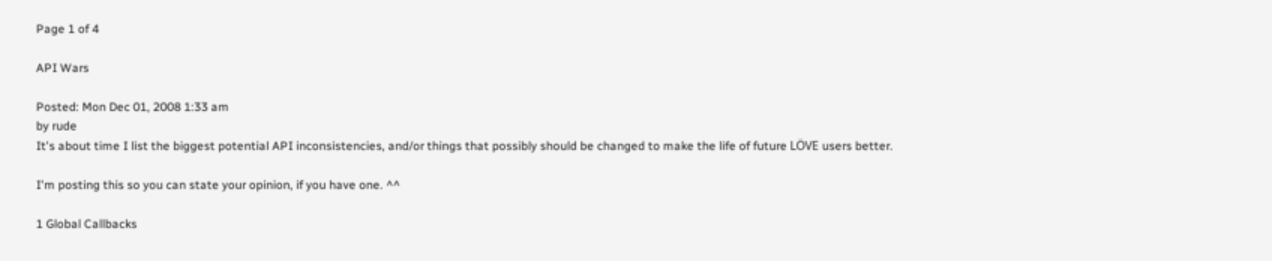Page 1 of 4

API Wars

Posted: Mon Dec 01, 2008 1:33 am
by rude
It's about time I list the biggest potential API inconsistencies, and/or things that possibly should be changed to make the life of future LÖVE users better.

I'm posting this so you can state your opinion, if you have one. ^^

1 Global Callbacks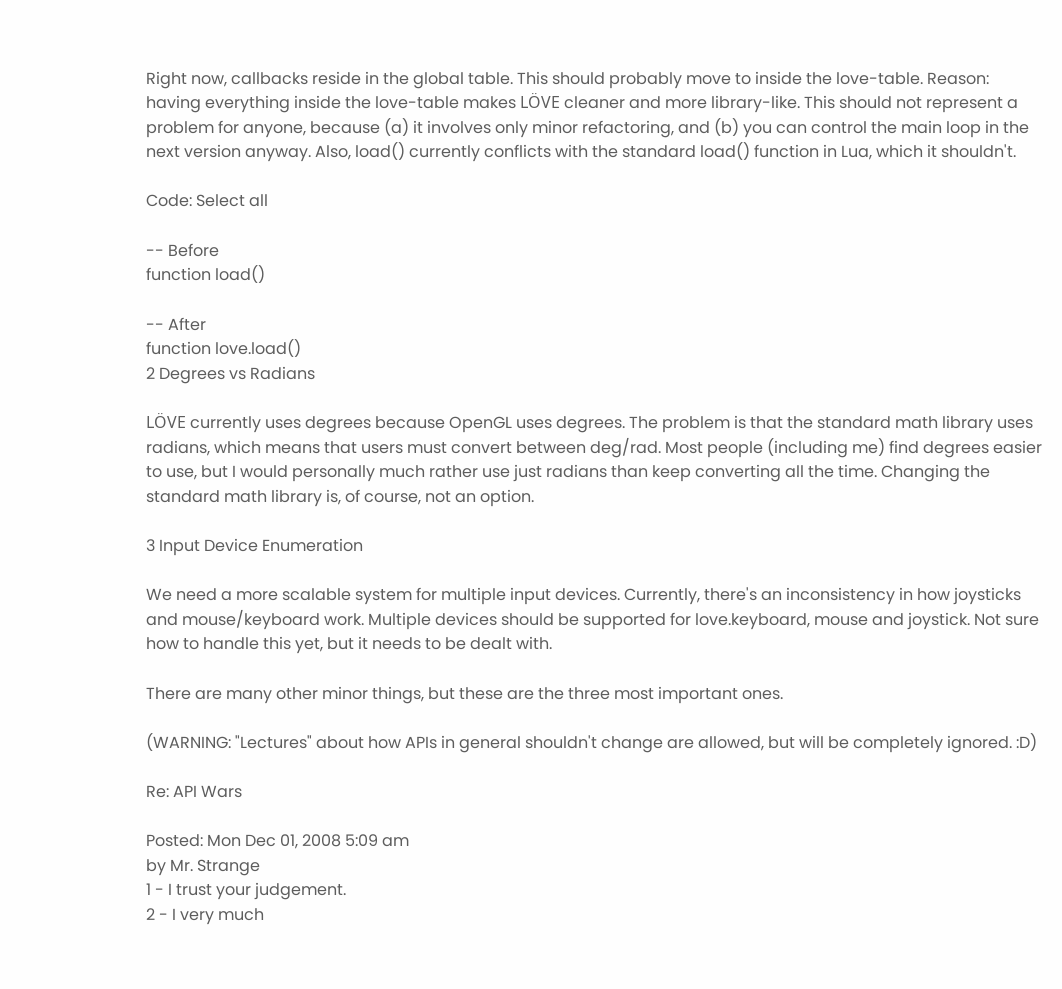Right now, callbacks reside in the global table. This should probably move to inside the love-table. Reason: having everything inside the love-table makes LÖVE cleaner and more library-like. This should not represent a problem for anyone, because (a) it involves only minor refactoring, and (b) you can control the main loop in the next version anyway. Also, load() currently conflicts with the standard load() function in Lua, which it shouldn't.

Code: Select all

-- Before
function load()

-- After
function love.load()
2 Degrees vs Radians

LÖVE currently uses degrees because OpenGL uses degrees. The problem is that the standard math library uses radians, which means that users must convert between deg/rad. Most people (including me) find degrees easier to use, but I would personally much rather use just radians than keep converting all the time. Changing the standard math library is, of course, not an option.

3 Input Device Enumeration

We need a more scalable system for multiple input devices. Currently, there's an inconsistency in how joysticks and mouse/keyboard work. Multiple devices should be supported for love.keyboard, mouse and joystick. Not sure how to handle this yet, but it needs to be dealt with.

There are many other minor things, but these are the three most important ones.

(WARNING: "Lectures" about how APIs in general shouldn't change are allowed, but will be completely ignored. :D)

Re: API Wars

Posted: Mon Dec 01, 2008 5:09 am
by Mr. Strange
1 - I trust your judgement.
2 - I very much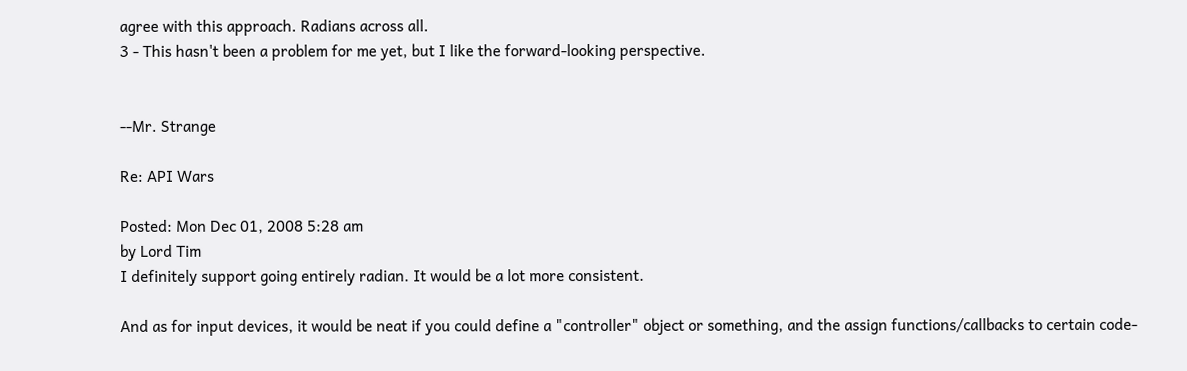agree with this approach. Radians across all.
3 - This hasn't been a problem for me yet, but I like the forward-looking perspective.


--Mr. Strange

Re: API Wars

Posted: Mon Dec 01, 2008 5:28 am
by Lord Tim
I definitely support going entirely radian. It would be a lot more consistent.

And as for input devices, it would be neat if you could define a "controller" object or something, and the assign functions/callbacks to certain code-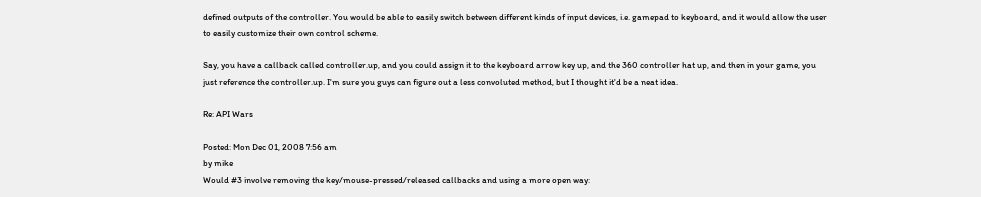defined outputs of the controller. You would be able to easily switch between different kinds of input devices, i.e. gamepad to keyboard, and it would allow the user to easily customize their own control scheme.

Say, you have a callback called controller.up, and you could assign it to the keyboard arrow key up, and the 360 controller hat up, and then in your game, you just reference the controller.up. I'm sure you guys can figure out a less convoluted method, but I thought it'd be a neat idea.

Re: API Wars

Posted: Mon Dec 01, 2008 7:56 am
by mike
Would #3 involve removing the key/mouse-pressed/released callbacks and using a more open way: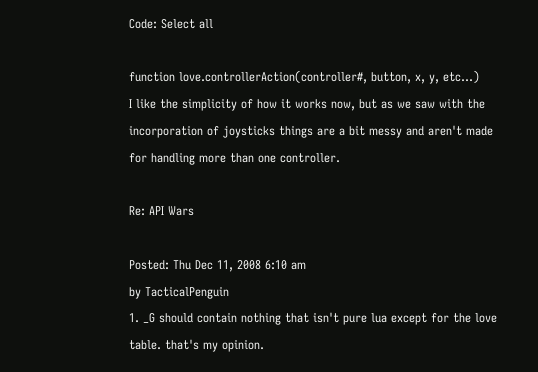Code: Select all

function love.controllerAction(controller#, button, x, y, etc...)
I like the simplicity of how it works now, but as we saw with the incorporation of joysticks things are a bit messy and aren't made for handling more than one controller.

Re: API Wars

Posted: Thu Dec 11, 2008 6:10 am
by TacticalPenguin
1. _G should contain nothing that isn't pure lua except for the love table. that's my opinion.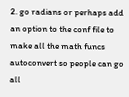2. go radians or perhaps add an option to the conf file to make all the math funcs autoconvert so people can go all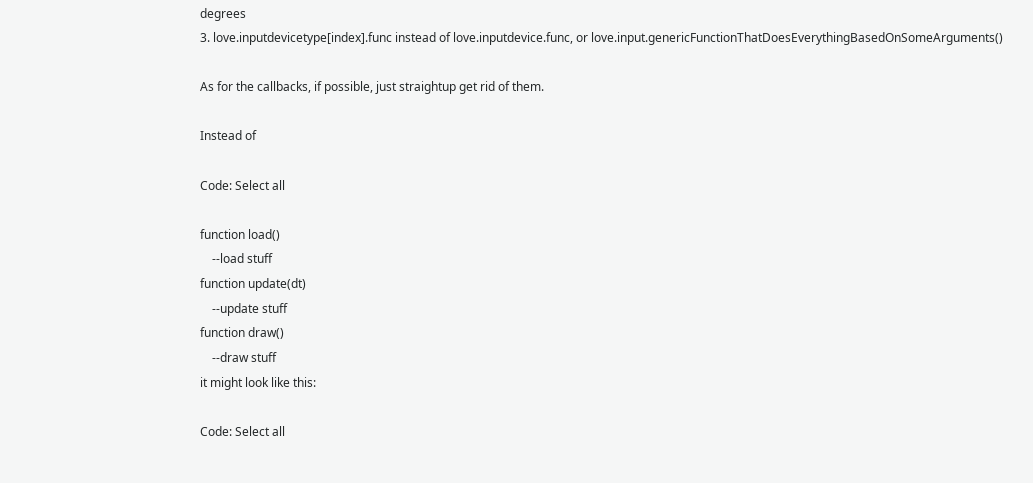degrees
3. love.inputdevicetype[index].func instead of love.inputdevice.func, or love.input.genericFunctionThatDoesEverythingBasedOnSomeArguments()

As for the callbacks, if possible, just straightup get rid of them.

Instead of

Code: Select all

function load()
    --load stuff
function update(dt)
    --update stuff
function draw()
    --draw stuff
it might look like this:

Code: Select all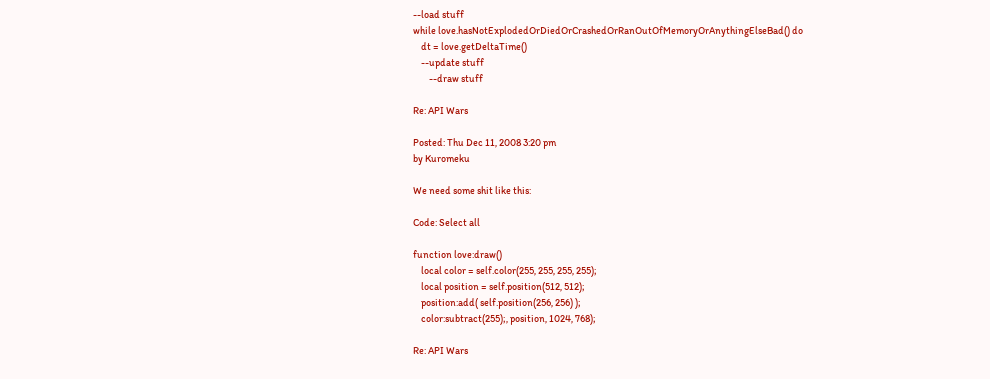--load stuff
while love.hasNotExplodedOrDiedOrCrashedOrRanOutOfMemoryOrAnythingElseBad() do
    dt = love.getDeltaTime()
    --update stuff
        --draw stuff

Re: API Wars

Posted: Thu Dec 11, 2008 3:20 pm
by Kuromeku

We need some shit like this:

Code: Select all

function love:draw()
    local color = self.color(255, 255, 255, 255);
    local position = self.position(512, 512);
    position:add( self.position(256, 256) );
    color:subtract(255);, position, 1024, 768);

Re: API Wars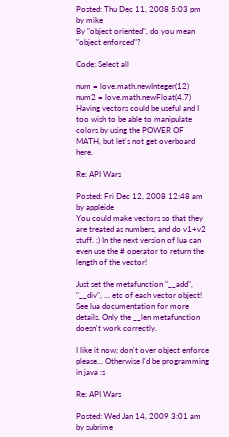Posted: Thu Dec 11, 2008 5:03 pm
by mike
By "object oriented", do you mean "object enforced"?

Code: Select all

num = love.math.newInteger(12)
num2 = love.math.newFloat(4.7)
Having vectors could be useful and I too wish to be able to manipulate colors by using the POWER OF MATH, but let's not get overboard here.

Re: API Wars

Posted: Fri Dec 12, 2008 12:48 am
by appleide
You could make vectors so that they are treated as numbers, and do v1+v2 stuff. :) In the next version of lua can even use the # operator to return the length of the vector!

Just set the metafunction "__add", "__div", ... etc of each vector object! See lua documentation for more details. Only the __len metafunction doesn't work correctly.

I like it now; don't over object enforce please... Otherwise I'd be programming in java :s

Re: API Wars

Posted: Wed Jan 14, 2009 3:01 am
by subrime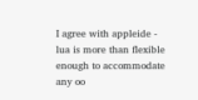I agree with appleide - lua is more than flexible enough to accommodate any oo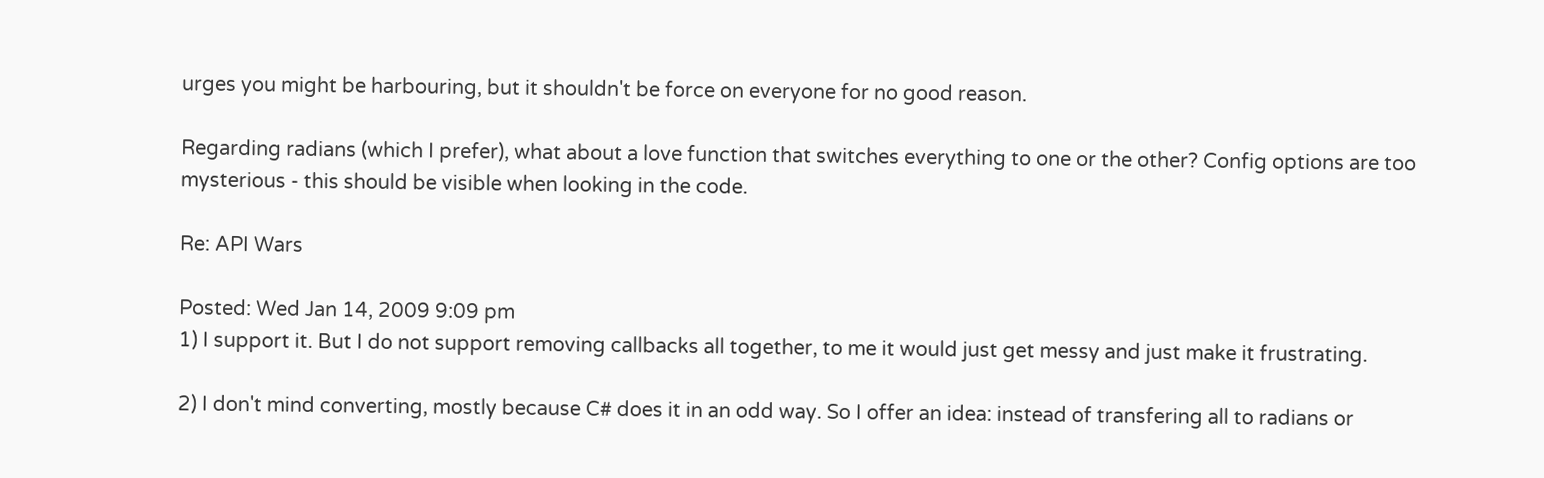urges you might be harbouring, but it shouldn't be force on everyone for no good reason.

Regarding radians (which I prefer), what about a love function that switches everything to one or the other? Config options are too mysterious - this should be visible when looking in the code.

Re: API Wars

Posted: Wed Jan 14, 2009 9:09 pm
1) I support it. But I do not support removing callbacks all together, to me it would just get messy and just make it frustrating.

2) I don't mind converting, mostly because C# does it in an odd way. So I offer an idea: instead of transfering all to radians or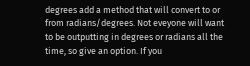degrees add a method that will convert to or from radians/degrees. Not eveyone will want to be outputting in degrees or radians all the time, so give an option. If you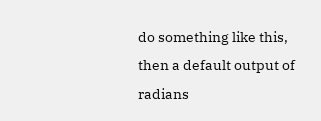do something like this, then a default output of radians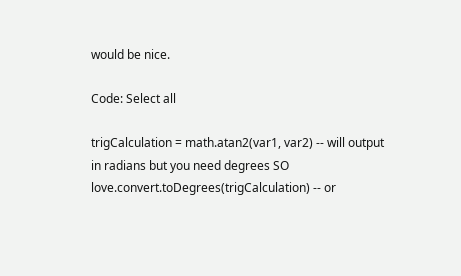would be nice.

Code: Select all

trigCalculation = math.atan2(var1, var2) -- will output in radians but you need degrees SO
love.convert.toDegrees(trigCalculation) -- or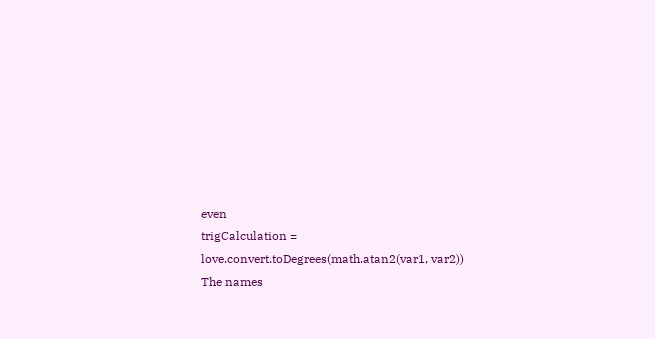even
trigCalculation = love.convert.toDegrees(math.atan2(var1, var2))
The names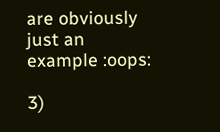are obviously just an example :oops:

3)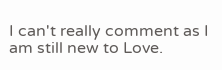I can't really comment as I am still new to Love.